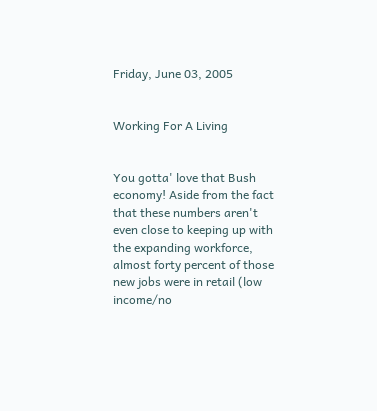Friday, June 03, 2005


Working For A Living


You gotta' love that Bush economy! Aside from the fact that these numbers aren't even close to keeping up with the expanding workforce, almost forty percent of those new jobs were in retail (low income/no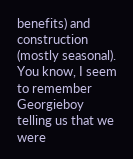benefits) and construction (mostly seasonal). You know, I seem to remember Georgieboy telling us that we were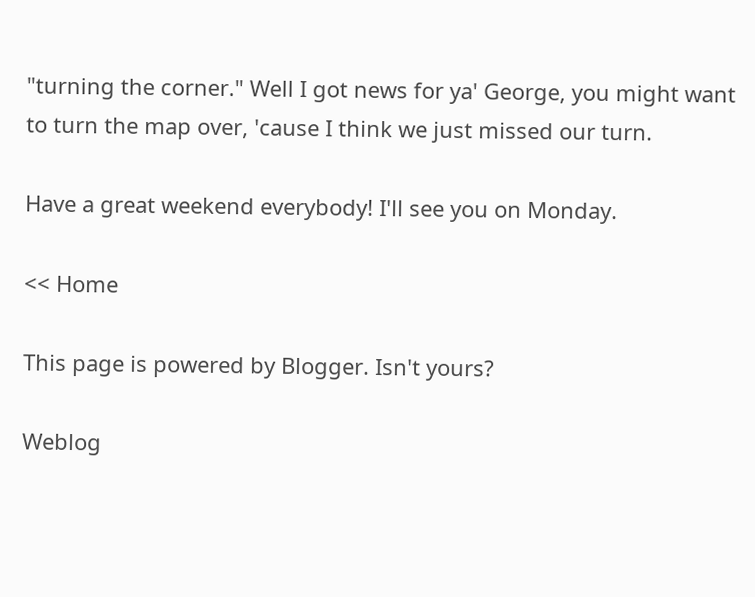"turning the corner." Well I got news for ya' George, you might want to turn the map over, 'cause I think we just missed our turn.

Have a great weekend everybody! I'll see you on Monday.

<< Home

This page is powered by Blogger. Isn't yours?

Weblog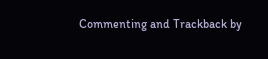Commenting and Trackback by